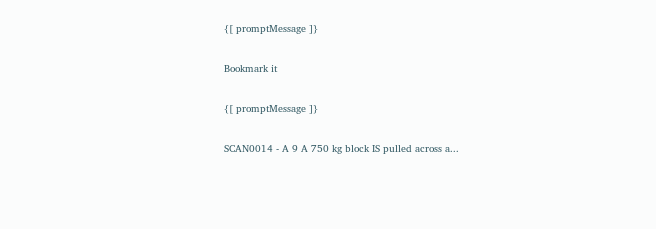{[ promptMessage ]}

Bookmark it

{[ promptMessage ]}

SCAN0014 - A 9 A 750 kg block IS pulled across a...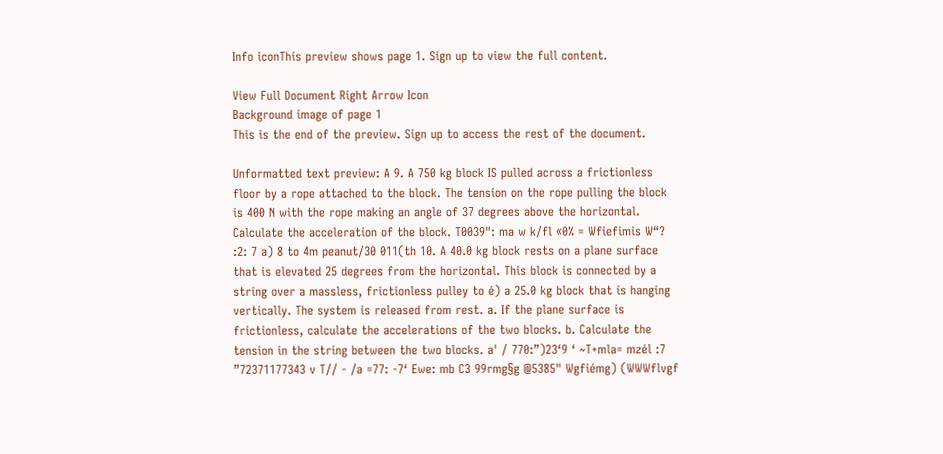Info iconThis preview shows page 1. Sign up to view the full content.

View Full Document Right Arrow Icon
Background image of page 1
This is the end of the preview. Sign up to access the rest of the document.

Unformatted text preview: A 9. A 750 kg block IS pulled across a frictionless floor by a rope attached to the block. The tension on the rope pulling the block is 400 N with the rope making an angle of 37 degrees above the horizontal. Calculate the acceleration of the block. T0039": ma w k/fl «0% = Wfiefimis W“? :2: 7 a) 8 to 4m peanut/30 011(th 10. A 40.0 kg block rests on a plane surface that is elevated 25 degrees from the horizontal. This block is connected by a string over a massless, frictionless pulley to é) a 25.0 kg block that is hanging vertically. The system is released from rest. a. If the plane surface is frictionless, calculate the accelerations of the two blocks. b. Calculate the tension in the string between the two blocks. a' / 770:”)23‘9 ‘ ~T+mla= mzél :7 ”72371177343 v T// - /a =77: -7‘ Ewe: mb C3 99rmg§g @5385" Wgfiémg) (WWWflvgf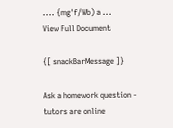.... {mg'f/Wb) a ...
View Full Document

{[ snackBarMessage ]}

Ask a homework question - tutors are online